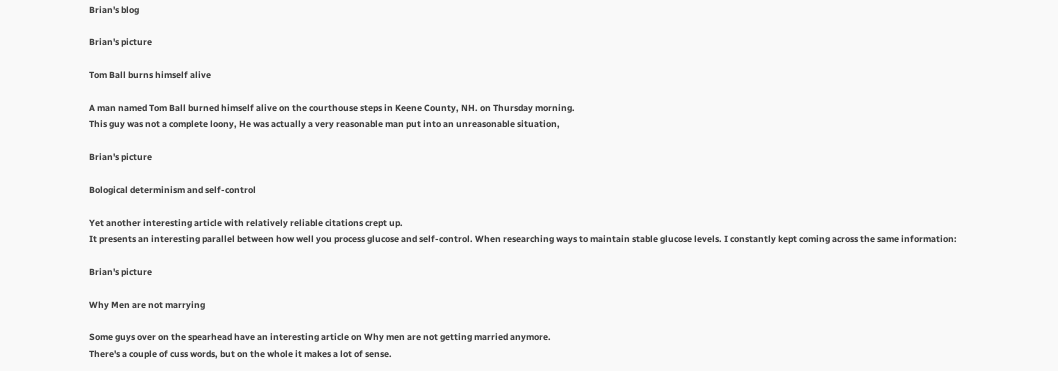Brian's blog

Brian's picture

Tom Ball burns himself alive

A man named Tom Ball burned himself alive on the courthouse steps in Keene County, NH. on Thursday morning.
This guy was not a complete loony, He was actually a very reasonable man put into an unreasonable situation,

Brian's picture

Bological determinism and self-control

Yet another interesting article with relatively reliable citations crept up.
It presents an interesting parallel between how well you process glucose and self-control. When researching ways to maintain stable glucose levels. I constantly kept coming across the same information:

Brian's picture

Why Men are not marrying

Some guys over on the spearhead have an interesting article on Why men are not getting married anymore.
There's a couple of cuss words, but on the whole it makes a lot of sense.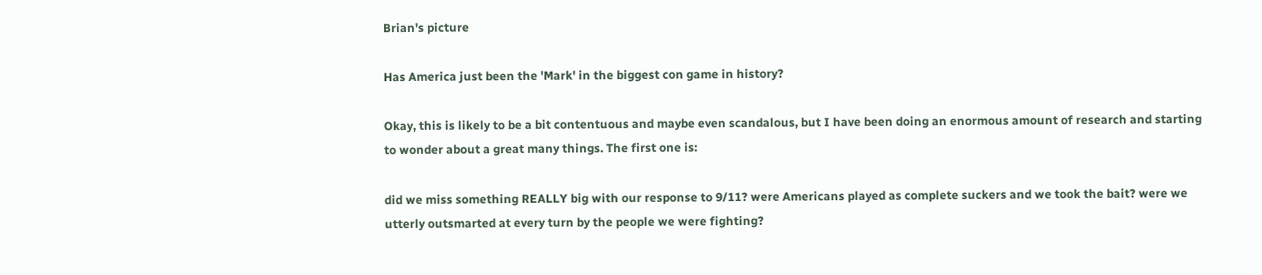Brian's picture

Has America just been the 'Mark' in the biggest con game in history?

Okay, this is likely to be a bit contentuous and maybe even scandalous, but I have been doing an enormous amount of research and starting to wonder about a great many things. The first one is:

did we miss something REALLY big with our response to 9/11? were Americans played as complete suckers and we took the bait? were we utterly outsmarted at every turn by the people we were fighting?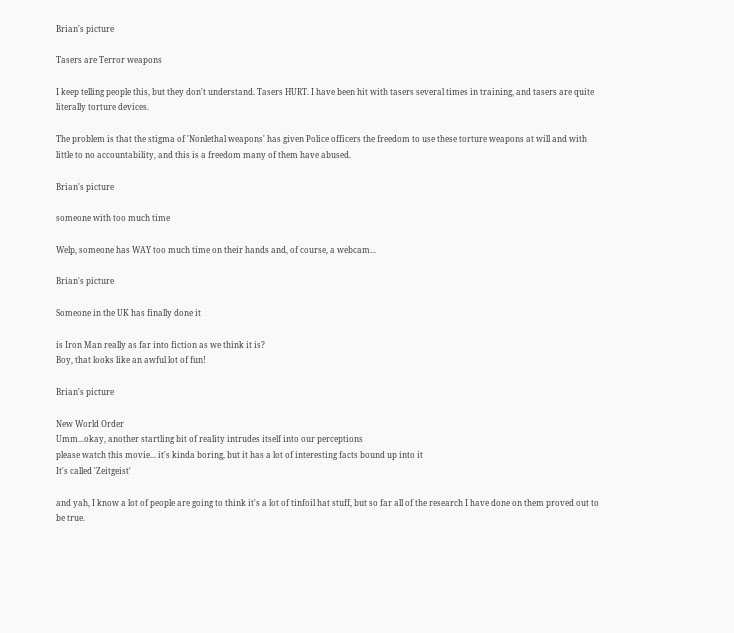Brian's picture

Tasers are Terror weapons

I keep telling people this, but they don't understand. Tasers HURT. I have been hit with tasers several times in training, and tasers are quite literally torture devices.

The problem is that the stigma of 'Nonlethal weapons' has given Police officers the freedom to use these torture weapons at will and with little to no accountability, and this is a freedom many of them have abused.

Brian's picture

someone with too much time

Welp, someone has WAY too much time on their hands and, of course, a webcam...

Brian's picture

Someone in the UK has finally done it

is Iron Man really as far into fiction as we think it is?
Boy, that looks like an awful lot of fun!

Brian's picture

New World Order
Umm...okay, another startling bit of reality intrudes itself into our perceptions
please watch this movie... it's kinda boring, but it has a lot of interesting facts bound up into it
It's called 'Zeitgeist'

and yah, I know a lot of people are going to think it's a lot of tinfoil hat stuff, but so far all of the research I have done on them proved out to be true.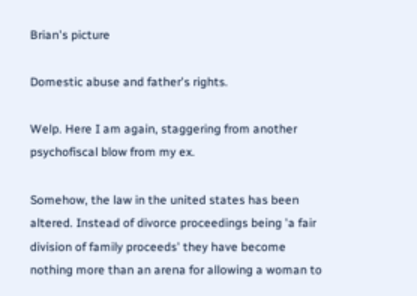Brian's picture

Domestic abuse and father's rights.

Welp. Here I am again, staggering from another psychofiscal blow from my ex.

Somehow, the law in the united states has been altered. Instead of divorce proceedings being 'a fair division of family proceeds' they have become nothing more than an arena for allowing a woman to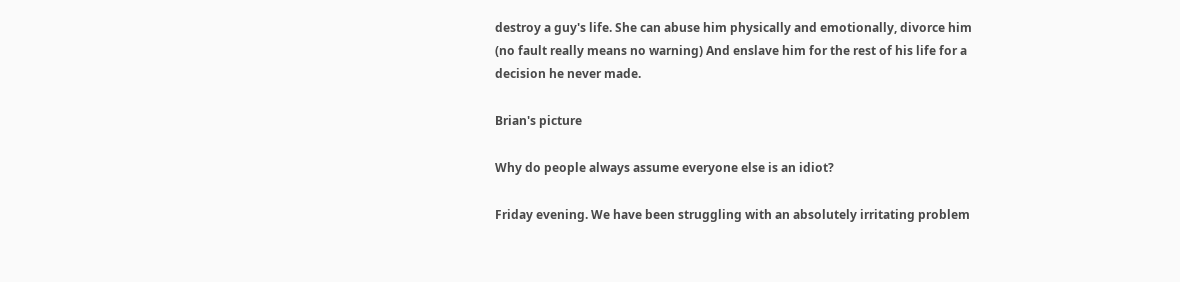destroy a guy's life. She can abuse him physically and emotionally, divorce him (no fault really means no warning) And enslave him for the rest of his life for a decision he never made.

Brian's picture

Why do people always assume everyone else is an idiot?

Friday evening. We have been struggling with an absolutely irritating problem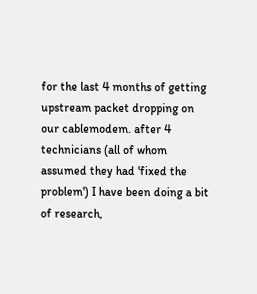for the last 4 months of getting upstream packet dropping on our cablemodem. after 4 technicians (all of whom assumed they had 'fixed the problem') I have been doing a bit of research,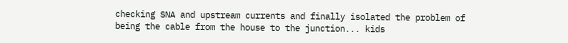checking SNA and upstream currents and finally isolated the problem of being the cable from the house to the junction... kids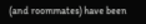(and roommates) have been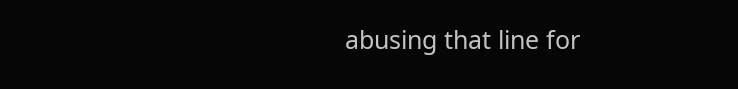abusing that line for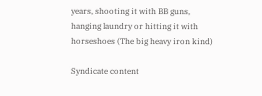years, shooting it with BB guns, hanging laundry or hitting it with horseshoes (The big heavy iron kind)

Syndicate content